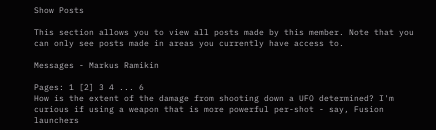Show Posts

This section allows you to view all posts made by this member. Note that you can only see posts made in areas you currently have access to.

Messages - Markus Ramikin

Pages: 1 [2] 3 4 ... 6
How is the extent of the damage from shooting down a UFO determined? I'm curious if using a weapon that is more powerful per-shot - say, Fusion launchers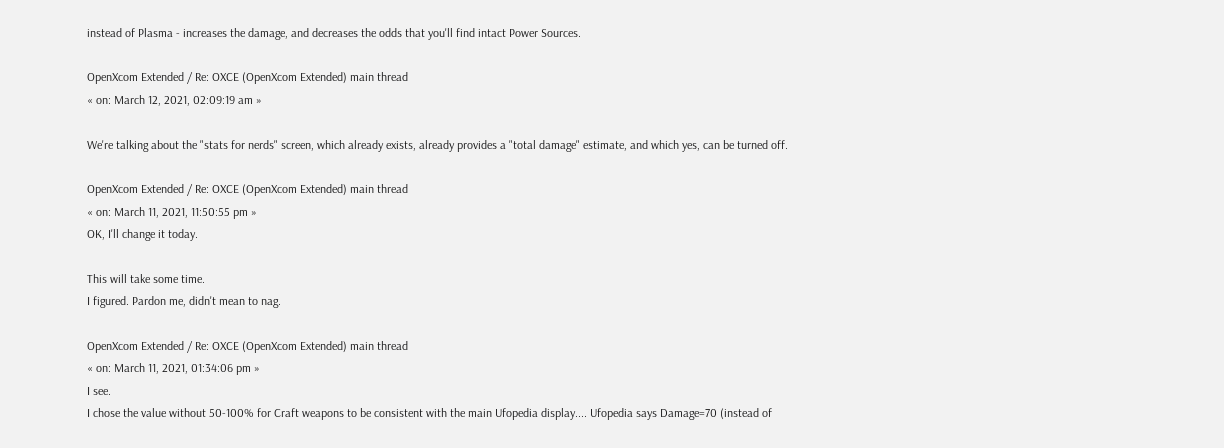instead of Plasma - increases the damage, and decreases the odds that you'll find intact Power Sources.

OpenXcom Extended / Re: OXCE (OpenXcom Extended) main thread
« on: March 12, 2021, 02:09:19 am »

We're talking about the "stats for nerds" screen, which already exists, already provides a "total damage" estimate, and which yes, can be turned off.

OpenXcom Extended / Re: OXCE (OpenXcom Extended) main thread
« on: March 11, 2021, 11:50:55 pm »
OK, I'll change it today.

This will take some time.
I figured. Pardon me, didn't mean to nag.

OpenXcom Extended / Re: OXCE (OpenXcom Extended) main thread
« on: March 11, 2021, 01:34:06 pm »
I see.
I chose the value without 50-100% for Craft weapons to be consistent with the main Ufopedia display.... Ufopedia says Damage=70 (instead of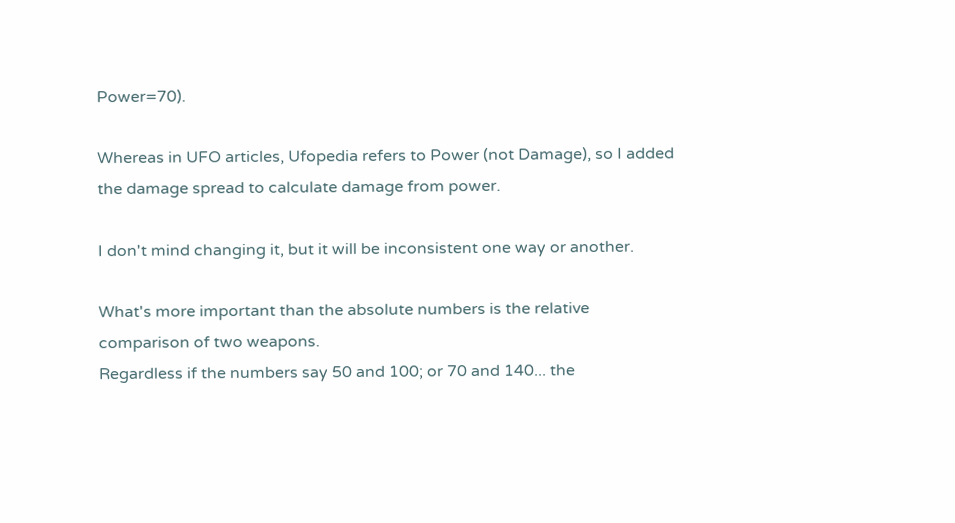Power=70).

Whereas in UFO articles, Ufopedia refers to Power (not Damage), so I added the damage spread to calculate damage from power.

I don't mind changing it, but it will be inconsistent one way or another.

What's more important than the absolute numbers is the relative comparison of two weapons.
Regardless if the numbers say 50 and 100; or 70 and 140... the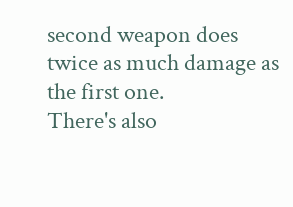second weapon does twice as much damage as the first one.
There's also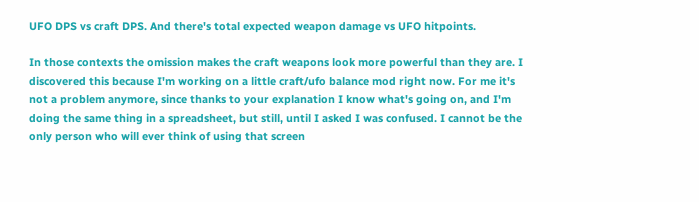UFO DPS vs craft DPS. And there's total expected weapon damage vs UFO hitpoints.

In those contexts the omission makes the craft weapons look more powerful than they are. I discovered this because I'm working on a little craft/ufo balance mod right now. For me it's not a problem anymore, since thanks to your explanation I know what's going on, and I'm doing the same thing in a spreadsheet, but still, until I asked I was confused. I cannot be the only person who will ever think of using that screen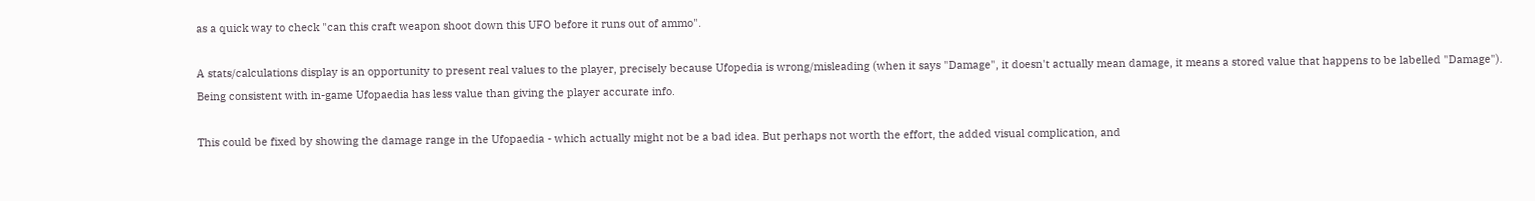as a quick way to check "can this craft weapon shoot down this UFO before it runs out of ammo".

A stats/calculations display is an opportunity to present real values to the player, precisely because Ufopedia is wrong/misleading (when it says "Damage", it doesn't actually mean damage, it means a stored value that happens to be labelled "Damage"). Being consistent with in-game Ufopaedia has less value than giving the player accurate info.

This could be fixed by showing the damage range in the Ufopaedia - which actually might not be a bad idea. But perhaps not worth the effort, the added visual complication, and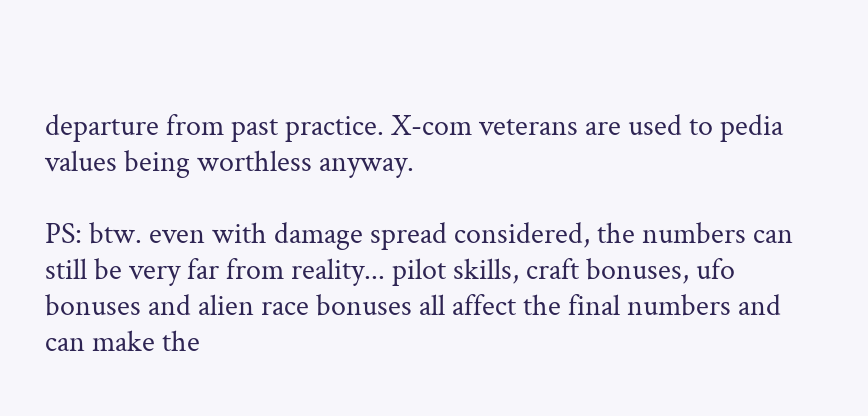departure from past practice. X-com veterans are used to pedia values being worthless anyway.

PS: btw. even with damage spread considered, the numbers can still be very far from reality... pilot skills, craft bonuses, ufo bonuses and alien race bonuses all affect the final numbers and can make the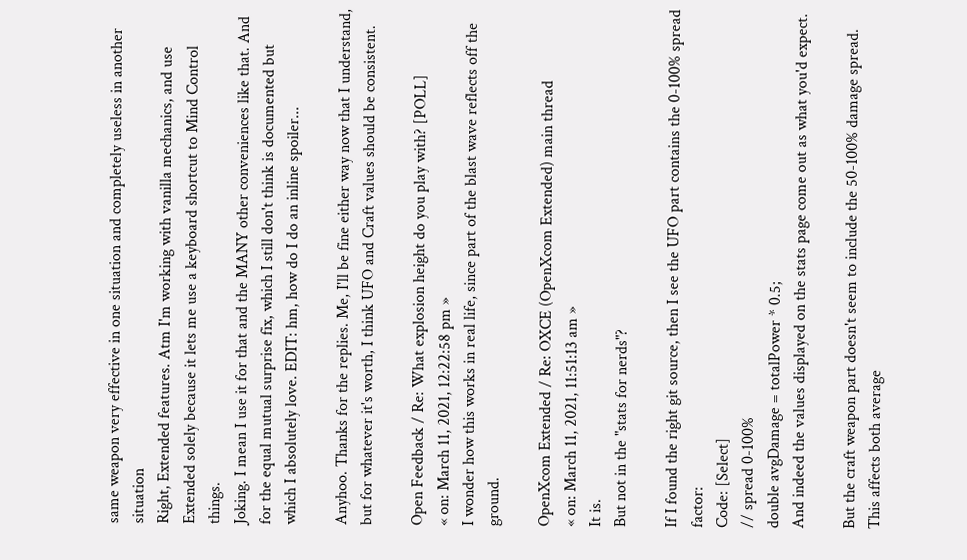same weapon very effective in one situation and completely useless in another situation
Right, Extended features. Atm I'm working with vanilla mechanics, and use Extended solely because it lets me use a keyboard shortcut to Mind Control things.
Joking. I mean I use it for that and the MANY other conveniences like that. And for the equal mutual surprise fix, which I still don't think is documented but which I absolutely love. EDIT: hm, how do I do an inline spoiler...

Anyhoo. Thanks for the replies. Me, I'll be fine either way now that I understand, but for whatever it's worth, I think UFO and Craft values should be consistent.

Open Feedback / Re: What explosion height do you play with? [POLL]
« on: March 11, 2021, 12:22:58 pm »
I wonder how this works in real life, since part of the blast wave reflects off the ground.

OpenXcom Extended / Re: OXCE (OpenXcom Extended) main thread
« on: March 11, 2021, 11:51:13 am »
It is.
But not in the "stats for nerds"?

If I found the right git source, then I see the UFO part contains the 0-100% spread factor:
Code: [Select]
// spread 0-100%
double avgDamage = totalPower * 0.5;
And indeed the values displayed on the stats page come out as what you'd expect.

But the craft weapon part doesn't seem to include the 50-100% damage spread. This affects both average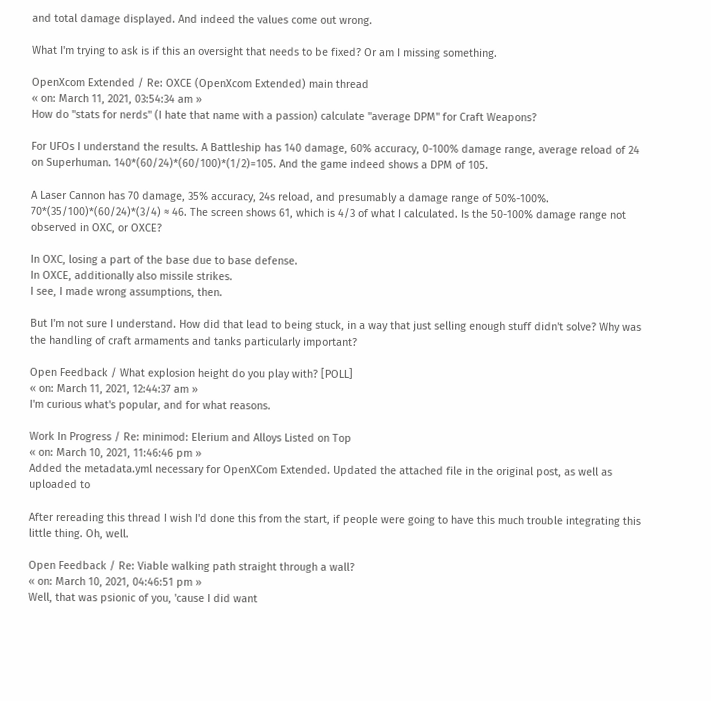and total damage displayed. And indeed the values come out wrong.

What I'm trying to ask is if this an oversight that needs to be fixed? Or am I missing something.

OpenXcom Extended / Re: OXCE (OpenXcom Extended) main thread
« on: March 11, 2021, 03:54:34 am »
How do "stats for nerds" (I hate that name with a passion) calculate "average DPM" for Craft Weapons?

For UFOs I understand the results. A Battleship has 140 damage, 60% accuracy, 0-100% damage range, average reload of 24 on Superhuman. 140*(60/24)*(60/100)*(1/2)=105. And the game indeed shows a DPM of 105.

A Laser Cannon has 70 damage, 35% accuracy, 24s reload, and presumably a damage range of 50%-100%. 70*(35/100)*(60/24)*(3/4) ≈ 46. The screen shows 61, which is 4/3 of what I calculated. Is the 50-100% damage range not observed in OXC, or OXCE?

In OXC, losing a part of the base due to base defense.
In OXCE, additionally also missile strikes.
I see, I made wrong assumptions, then.

But I'm not sure I understand. How did that lead to being stuck, in a way that just selling enough stuff didn't solve? Why was the handling of craft armaments and tanks particularly important?

Open Feedback / What explosion height do you play with? [POLL]
« on: March 11, 2021, 12:44:37 am »
I'm curious what's popular, and for what reasons.

Work In Progress / Re: minimod: Elerium and Alloys Listed on Top
« on: March 10, 2021, 11:46:46 pm »
Added the metadata.yml necessary for OpenXCom Extended. Updated the attached file in the original post, as well as uploaded to

After rereading this thread I wish I'd done this from the start, if people were going to have this much trouble integrating this little thing. Oh, well.

Open Feedback / Re: Viable walking path straight through a wall?
« on: March 10, 2021, 04:46:51 pm »
Well, that was psionic of you, 'cause I did want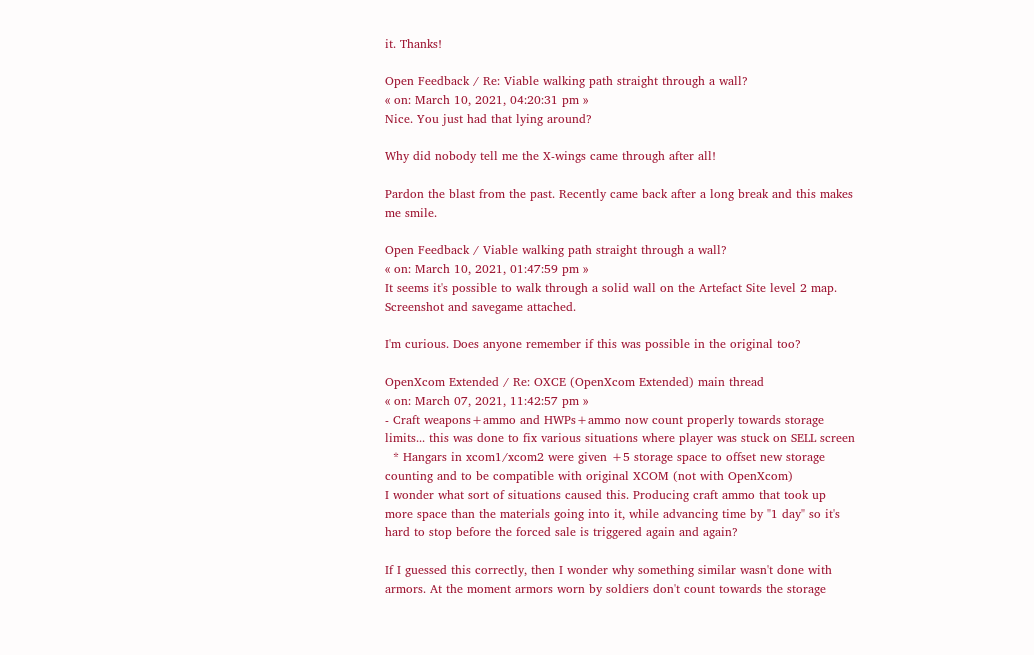it. Thanks!

Open Feedback / Re: Viable walking path straight through a wall?
« on: March 10, 2021, 04:20:31 pm »
Nice. You just had that lying around?

Why did nobody tell me the X-wings came through after all!

Pardon the blast from the past. Recently came back after a long break and this makes me smile.

Open Feedback / Viable walking path straight through a wall?
« on: March 10, 2021, 01:47:59 pm »
It seems it's possible to walk through a solid wall on the Artefact Site level 2 map. Screenshot and savegame attached.

I'm curious. Does anyone remember if this was possible in the original too?

OpenXcom Extended / Re: OXCE (OpenXcom Extended) main thread
« on: March 07, 2021, 11:42:57 pm »
- Craft weapons+ammo and HWPs+ammo now count properly towards storage limits... this was done to fix various situations where player was stuck on SELL screen
  * Hangars in xcom1/xcom2 were given +5 storage space to offset new storage counting and to be compatible with original XCOM (not with OpenXcom)
I wonder what sort of situations caused this. Producing craft ammo that took up more space than the materials going into it, while advancing time by "1 day" so it's hard to stop before the forced sale is triggered again and again?

If I guessed this correctly, then I wonder why something similar wasn't done with armors. At the moment armors worn by soldiers don't count towards the storage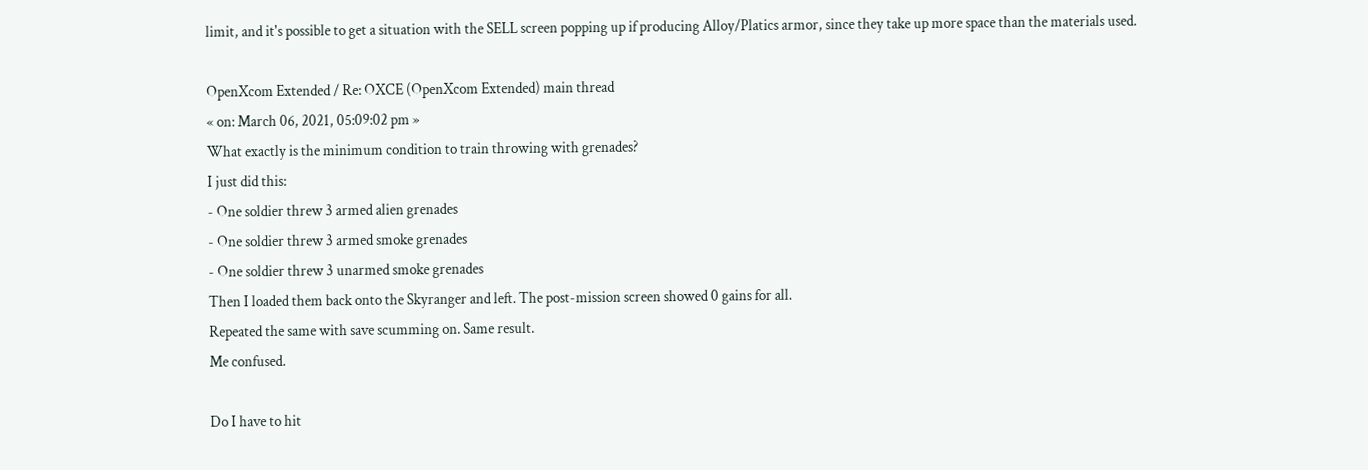limit, and it's possible to get a situation with the SELL screen popping up if producing Alloy/Platics armor, since they take up more space than the materials used.

OpenXcom Extended / Re: OXCE (OpenXcom Extended) main thread
« on: March 06, 2021, 05:09:02 pm »
What exactly is the minimum condition to train throwing with grenades?
I just did this:
- One soldier threw 3 armed alien grenades
- One soldier threw 3 armed smoke grenades
- One soldier threw 3 unarmed smoke grenades
Then I loaded them back onto the Skyranger and left. The post-mission screen showed 0 gains for all.
Repeated the same with save scumming on. Same result.
Me confused.

Do I have to hit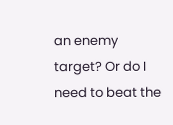an enemy target? Or do I need to beat the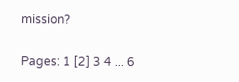mission?

Pages: 1 [2] 3 4 ... 6